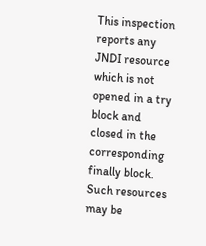This inspection reports any JNDI resource which is not opened in a try block and closed in the corresponding finally block. Such resources may be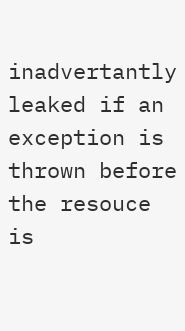inadvertantly leaked if an exception is thrown before the resouce is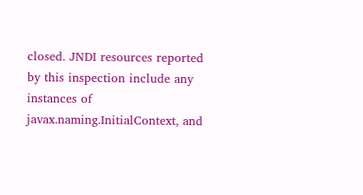closed. JNDI resources reported by this inspection include any instances of javax.naming.InitialContext, and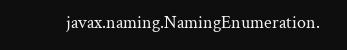javax.naming.NamingEnumeration.